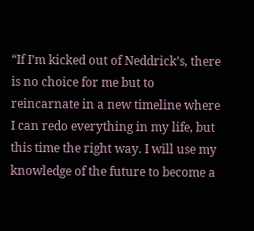“If I’m kicked out of Neddrick’s, there is no choice for me but to reincarnate in a new timeline where I can redo everything in my life, but this time the right way. I will use my knowledge of the future to become a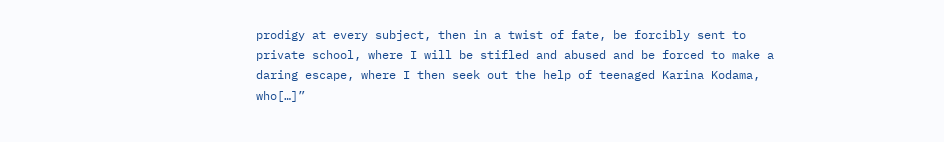prodigy at every subject, then in a twist of fate, be forcibly sent to private school, where I will be stifled and abused and be forced to make a daring escape, where I then seek out the help of teenaged Karina Kodama, who[…]”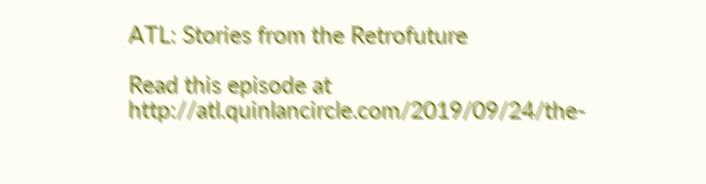ATL: Stories from the Retrofuture

Read this episode at http://atl.quinlancircle.com/2019/09/24/the-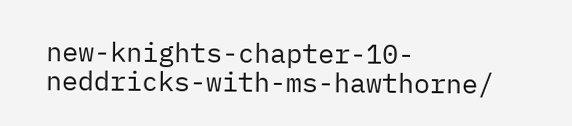new-knights-chapter-10-neddricks-with-ms-hawthorne/